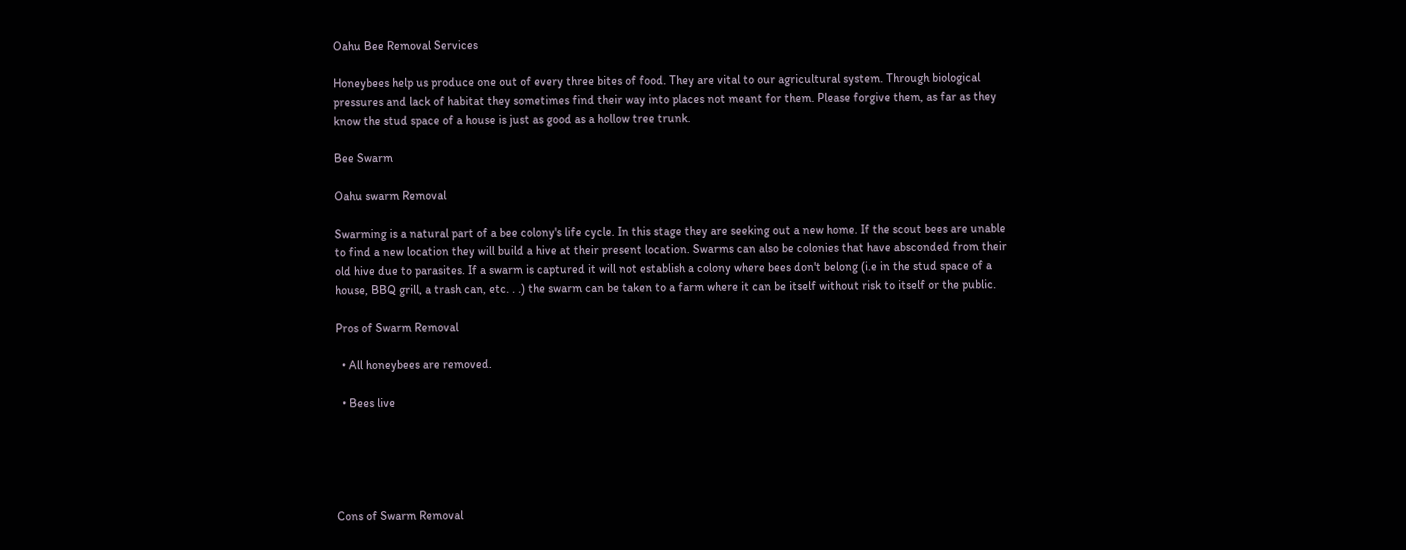Oahu Bee Removal Services

Honeybees help us produce one out of every three bites of food. They are vital to our agricultural system. Through biological pressures and lack of habitat they sometimes find their way into places not meant for them. Please forgive them, as far as they know the stud space of a house is just as good as a hollow tree trunk.

Bee Swarm

Oahu swarm Removal

Swarming is a natural part of a bee colony's life cycle. In this stage they are seeking out a new home. If the scout bees are unable to find a new location they will build a hive at their present location. Swarms can also be colonies that have absconded from their old hive due to parasites. If a swarm is captured it will not establish a colony where bees don't belong (i.e in the stud space of a house, BBQ grill, a trash can, etc. . .) the swarm can be taken to a farm where it can be itself without risk to itself or the public.

Pros of Swarm Removal

  • All honeybees are removed.

  • Bees live





Cons of Swarm Removal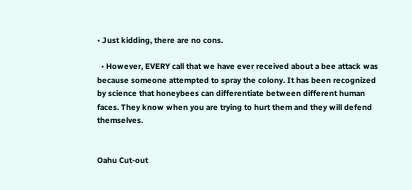• Just kidding, there are no cons.

  • However, EVERY call that we have ever received about a bee attack was because someone attempted to spray the colony. It has been recognized by science that honeybees can differentiate between different human faces. They know when you are trying to hurt them and they will defend themselves.


Oahu Cut-out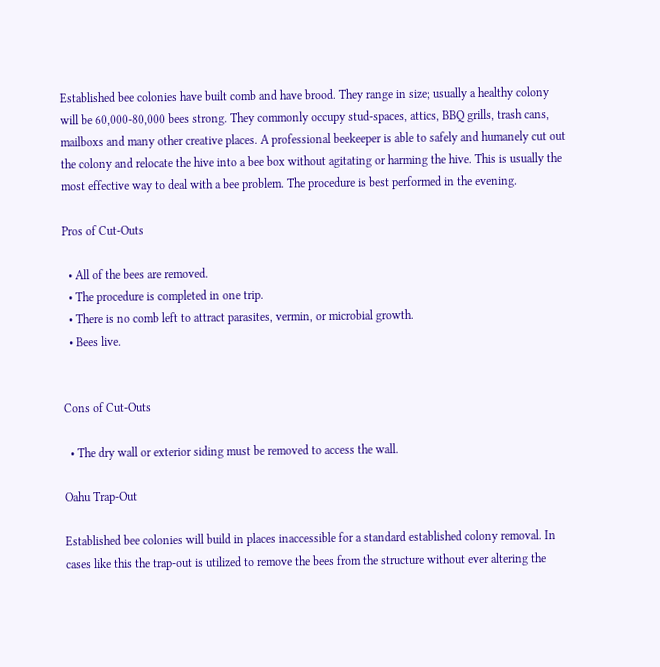Established bee colonies have built comb and have brood. They range in size; usually a healthy colony will be 60,000-80,000 bees strong. They commonly occupy stud-spaces, attics, BBQ grills, trash cans, mailboxs and many other creative places. A professional beekeeper is able to safely and humanely cut out the colony and relocate the hive into a bee box without agitating or harming the hive. This is usually the most effective way to deal with a bee problem. The procedure is best performed in the evening.

Pros of Cut-Outs

  • All of the bees are removed.
  • The procedure is completed in one trip.
  • There is no comb left to attract parasites, vermin, or microbial growth.
  • Bees live.


Cons of Cut-Outs

  • The dry wall or exterior siding must be removed to access the wall.

Oahu Trap-Out

Established bee colonies will build in places inaccessible for a standard established colony removal. In cases like this the trap-out is utilized to remove the bees from the structure without ever altering the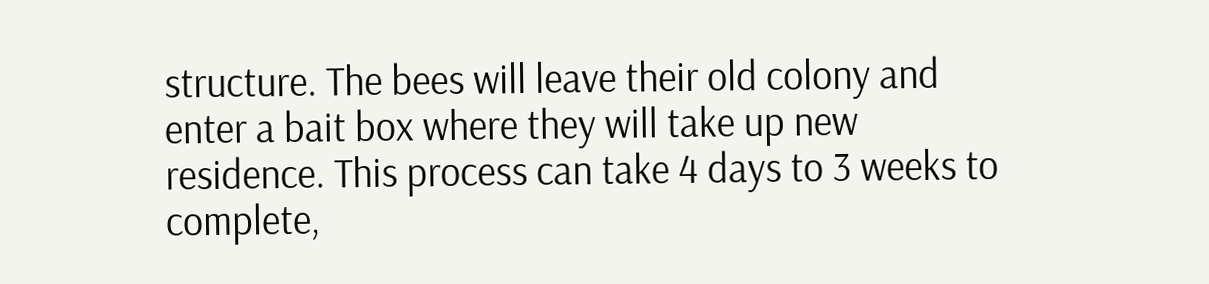structure. The bees will leave their old colony and enter a bait box where they will take up new residence. This process can take 4 days to 3 weeks to complete,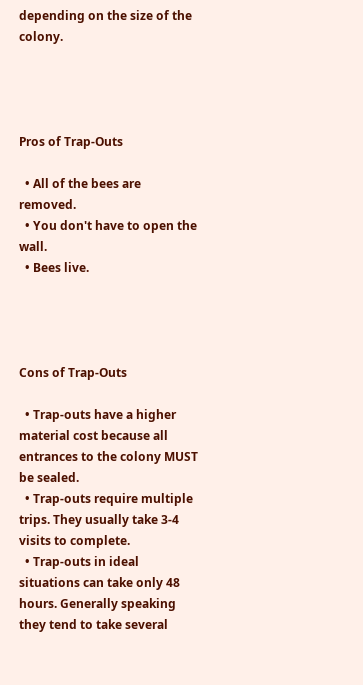depending on the size of the colony.




Pros of Trap-Outs

  • All of the bees are removed.
  • You don't have to open the wall.
  • Bees live.




Cons of Trap-Outs

  • Trap-outs have a higher material cost because all entrances to the colony MUST be sealed.
  • Trap-outs require multiple trips. They usually take 3-4 visits to complete.
  • Trap-outs in ideal situations can take only 48 hours. Generally speaking they tend to take several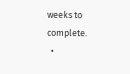weeks to complete.
  •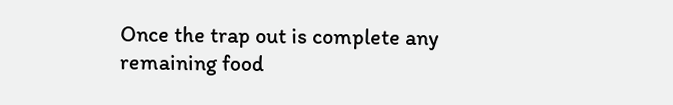Once the trap out is complete any remaining food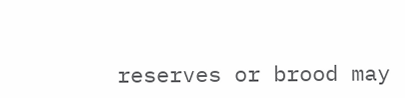reserves or brood may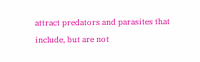attract predators and parasites that include, but are not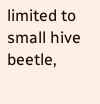limited to small hive beetle,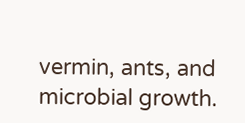vermin, ants, and microbial growth.